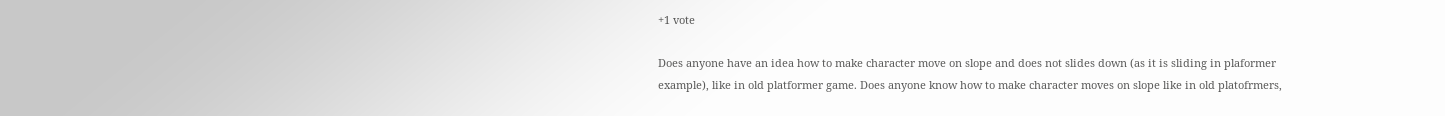+1 vote

Does anyone have an idea how to make character move on slope and does not slides down (as it is sliding in plaformer example), like in old platformer game. Does anyone know how to make character moves on slope like in old platofrmers,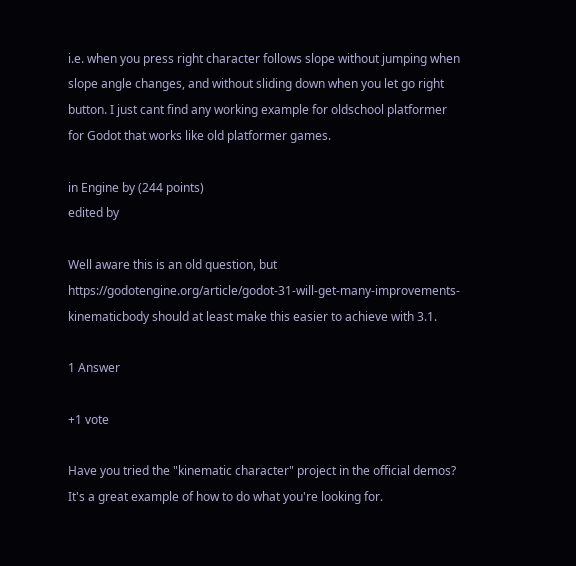i.e. when you press right character follows slope without jumping when slope angle changes, and without sliding down when you let go right button. I just cant find any working example for oldschool platformer for Godot that works like old platformer games.

in Engine by (244 points)
edited by

Well aware this is an old question, but https://godotengine.org/article/godot-31-will-get-many-improvements-kinematicbody should at least make this easier to achieve with 3.1.

1 Answer

+1 vote

Have you tried the "kinematic character" project in the official demos? It's a great example of how to do what you're looking for.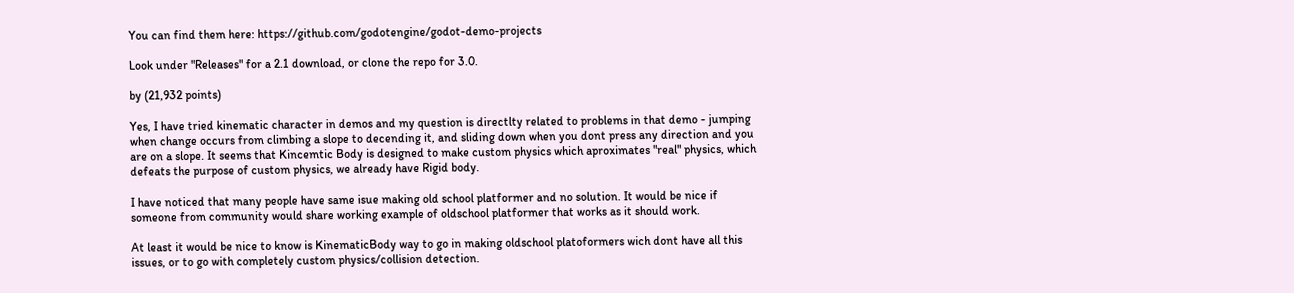You can find them here: https://github.com/godotengine/godot-demo-projects

Look under "Releases" for a 2.1 download, or clone the repo for 3.0.

by (21,932 points)

Yes, I have tried kinematic character in demos and my question is directlty related to problems in that demo - jumping when change occurs from climbing a slope to decending it, and sliding down when you dont press any direction and you are on a slope. It seems that Kincemtic Body is designed to make custom physics which aproximates "real" physics, which defeats the purpose of custom physics, we already have Rigid body.

I have noticed that many people have same isue making old school platformer and no solution. It would be nice if someone from community would share working example of oldschool platformer that works as it should work.

At least it would be nice to know is KinematicBody way to go in making oldschool platoformers wich dont have all this issues, or to go with completely custom physics/collision detection.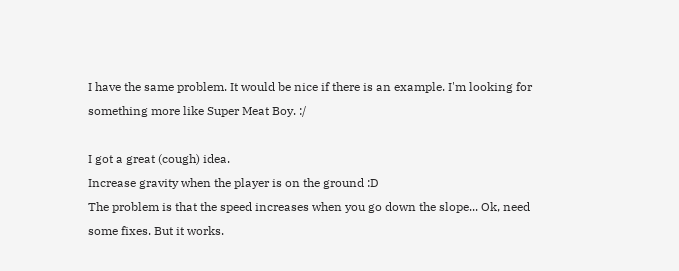I have the same problem. It would be nice if there is an example. I'm looking for something more like Super Meat Boy. :/

I got a great (cough) idea.
Increase gravity when the player is on the ground :D
The problem is that the speed increases when you go down the slope... Ok, need some fixes. But it works.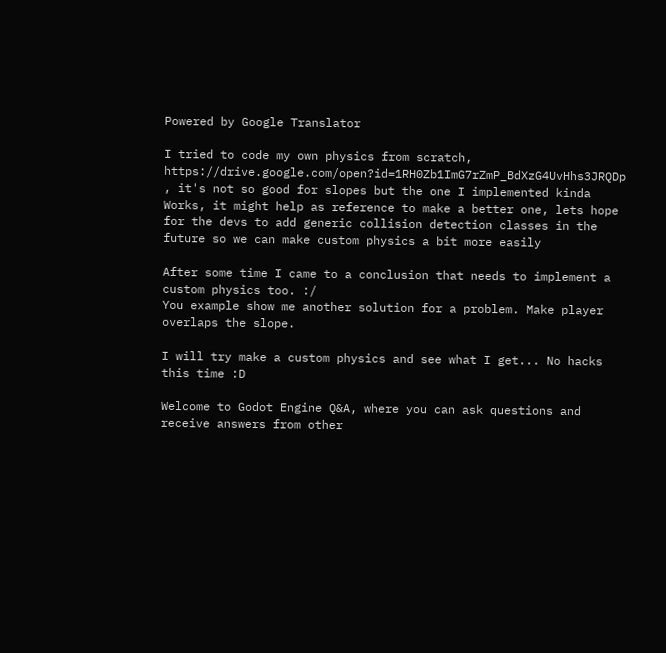Powered by Google Translator

I tried to code my own physics from scratch, https://drive.google.com/open?id=1RH0Zb1ImG7rZmP_BdXzG4UvHhs3JRQDp , it's not so good for slopes but the one I implemented kinda Works, it might help as reference to make a better one, lets hope for the devs to add generic collision detection classes in the future so we can make custom physics a bit more easily

After some time I came to a conclusion that needs to implement a custom physics too. :/
You example show me another solution for a problem. Make player overlaps the slope.

I will try make a custom physics and see what I get... No hacks this time :D

Welcome to Godot Engine Q&A, where you can ask questions and receive answers from other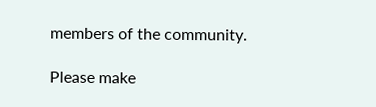members of the community.

Please make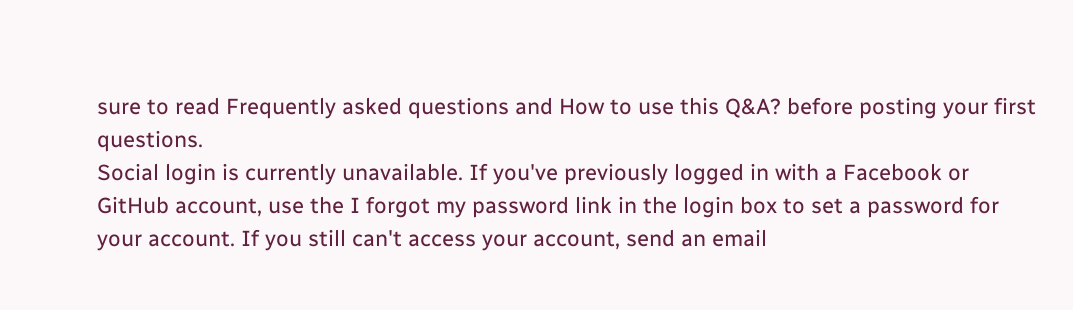sure to read Frequently asked questions and How to use this Q&A? before posting your first questions.
Social login is currently unavailable. If you've previously logged in with a Facebook or GitHub account, use the I forgot my password link in the login box to set a password for your account. If you still can't access your account, send an email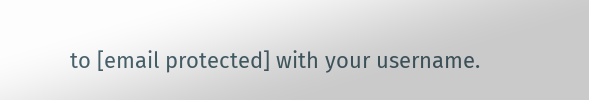to [email protected] with your username.